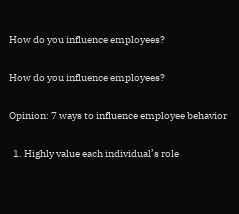How do you influence employees?

How do you influence employees?

Opinion: 7 ways to influence employee behavior

  1. Highly value each individual’s role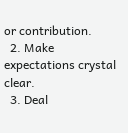or contribution.
  2. Make expectations crystal clear.
  3. Deal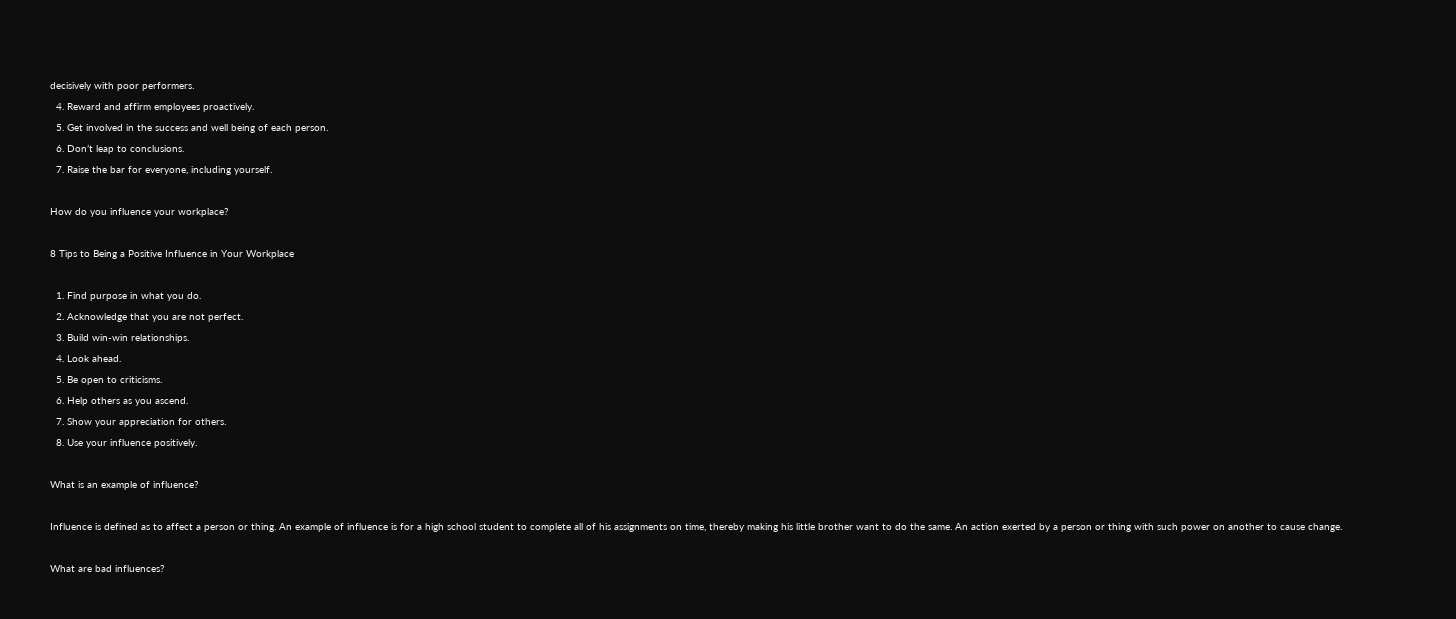decisively with poor performers.
  4. Reward and affirm employees proactively.
  5. Get involved in the success and well being of each person.
  6. Don’t leap to conclusions.
  7. Raise the bar for everyone, including yourself.

How do you influence your workplace?

8 Tips to Being a Positive Influence in Your Workplace

  1. Find purpose in what you do.
  2. Acknowledge that you are not perfect.
  3. Build win-win relationships.
  4. Look ahead.
  5. Be open to criticisms.
  6. Help others as you ascend.
  7. Show your appreciation for others.
  8. Use your influence positively.

What is an example of influence?

Influence is defined as to affect a person or thing. An example of influence is for a high school student to complete all of his assignments on time, thereby making his little brother want to do the same. An action exerted by a person or thing with such power on another to cause change.

What are bad influences?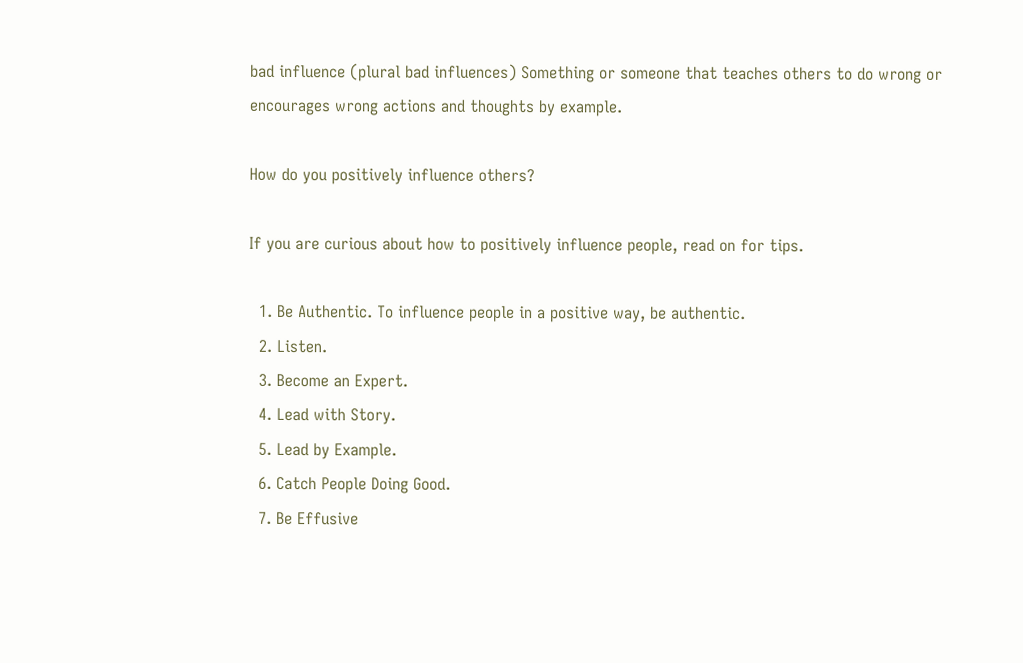bad influence (plural bad influences) Something or someone that teaches others to do wrong or encourages wrong actions and thoughts by example.

How do you positively influence others?

If you are curious about how to positively influence people, read on for tips.

  1. Be Authentic. To influence people in a positive way, be authentic.
  2. Listen.
  3. Become an Expert.
  4. Lead with Story.
  5. Lead by Example.
  6. Catch People Doing Good.
  7. Be Effusive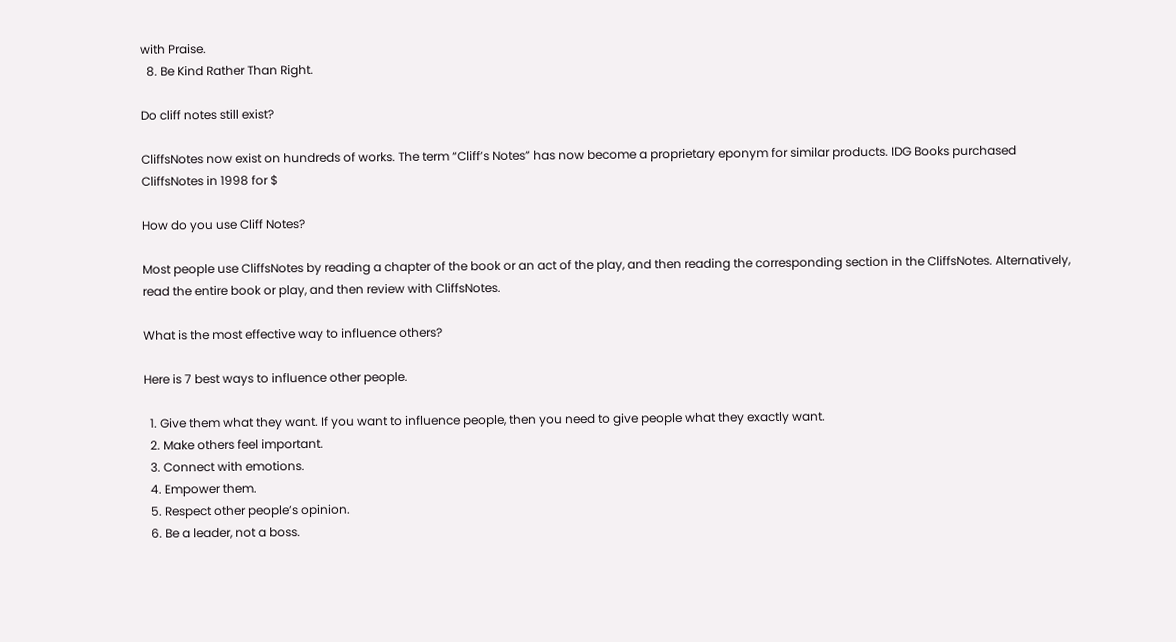with Praise.
  8. Be Kind Rather Than Right.

Do cliff notes still exist?

CliffsNotes now exist on hundreds of works. The term “Cliff’s Notes” has now become a proprietary eponym for similar products. IDG Books purchased CliffsNotes in 1998 for $

How do you use Cliff Notes?

Most people use CliffsNotes by reading a chapter of the book or an act of the play, and then reading the corresponding section in the CliffsNotes. Alternatively, read the entire book or play, and then review with CliffsNotes.

What is the most effective way to influence others?

Here is 7 best ways to influence other people.

  1. Give them what they want. If you want to influence people, then you need to give people what they exactly want.
  2. Make others feel important.
  3. Connect with emotions.
  4. Empower them.
  5. Respect other people’s opinion.
  6. Be a leader, not a boss.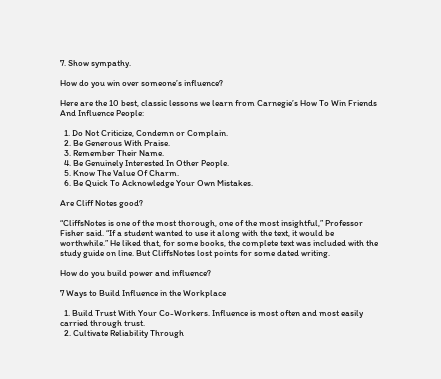7. Show sympathy.

How do you win over someone’s influence?

Here are the 10 best, classic lessons we learn from Carnegie’s How To Win Friends And Influence People:

  1. Do Not Criticize, Condemn or Complain.
  2. Be Generous With Praise.
  3. Remember Their Name.
  4. Be Genuinely Interested In Other People.
  5. Know The Value Of Charm.
  6. Be Quick To Acknowledge Your Own Mistakes.

Are Cliff Notes good?

“CliffsNotes is one of the most thorough, one of the most insightful,” Professor Fisher said. “If a student wanted to use it along with the text, it would be worthwhile.” He liked that, for some books, the complete text was included with the study guide on line. But CliffsNotes lost points for some dated writing.

How do you build power and influence?

7 Ways to Build Influence in the Workplace

  1. Build Trust With Your Co-Workers. Influence is most often and most easily carried through trust.
  2. Cultivate Reliability Through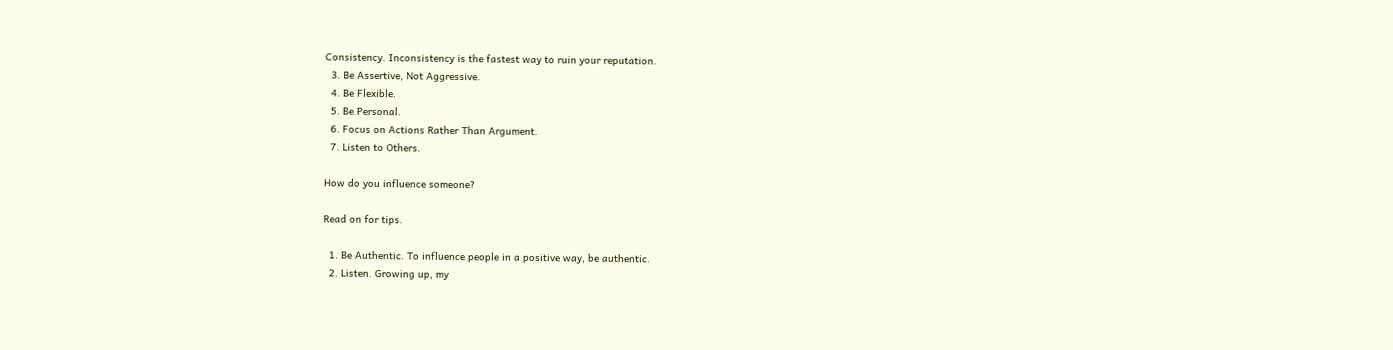Consistency. Inconsistency is the fastest way to ruin your reputation.
  3. Be Assertive, Not Aggressive.
  4. Be Flexible.
  5. Be Personal.
  6. Focus on Actions Rather Than Argument.
  7. Listen to Others.

How do you influence someone?

Read on for tips.

  1. Be Authentic. To influence people in a positive way, be authentic.
  2. Listen. Growing up, my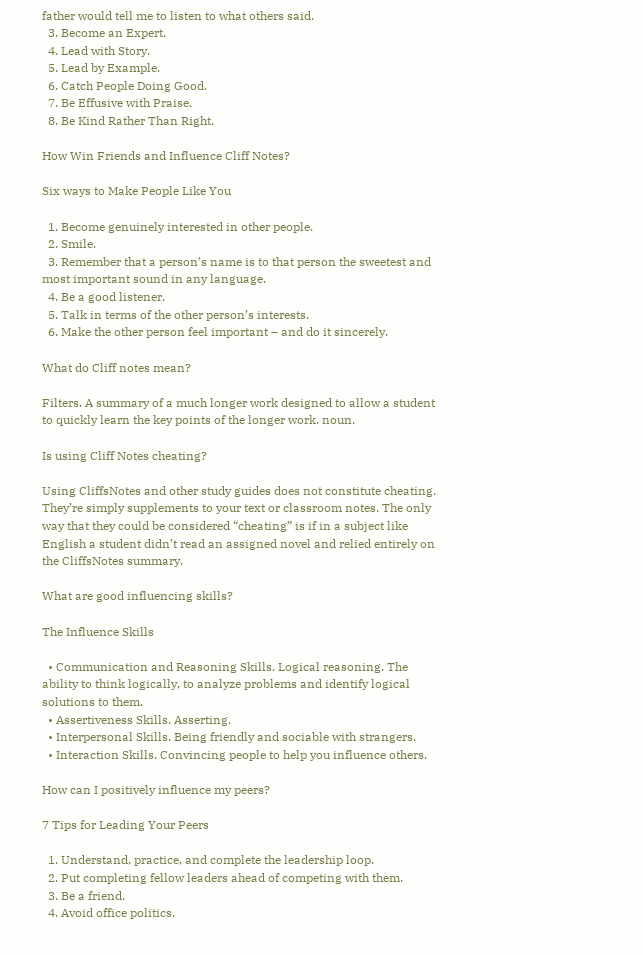father would tell me to listen to what others said.
  3. Become an Expert.
  4. Lead with Story.
  5. Lead by Example.
  6. Catch People Doing Good.
  7. Be Effusive with Praise.
  8. Be Kind Rather Than Right.

How Win Friends and Influence Cliff Notes?

Six ways to Make People Like You

  1. Become genuinely interested in other people.
  2. Smile.
  3. Remember that a person’s name is to that person the sweetest and most important sound in any language.
  4. Be a good listener.
  5. Talk in terms of the other person’s interests.
  6. Make the other person feel important – and do it sincerely.

What do Cliff notes mean?

Filters. A summary of a much longer work designed to allow a student to quickly learn the key points of the longer work. noun.

Is using Cliff Notes cheating?

Using CliffsNotes and other study guides does not constitute cheating. They’re simply supplements to your text or classroom notes. The only way that they could be considered “cheating” is if in a subject like English a student didn’t read an assigned novel and relied entirely on the CliffsNotes summary.

What are good influencing skills?

The Influence Skills

  • Communication and Reasoning Skills. Logical reasoning. The ability to think logically, to analyze problems and identify logical solutions to them.
  • Assertiveness Skills. Asserting.
  • Interpersonal Skills. Being friendly and sociable with strangers.
  • Interaction Skills. Convincing people to help you influence others.

How can I positively influence my peers?

7 Tips for Leading Your Peers

  1. Understand, practice, and complete the leadership loop.
  2. Put completing fellow leaders ahead of competing with them.
  3. Be a friend.
  4. Avoid office politics.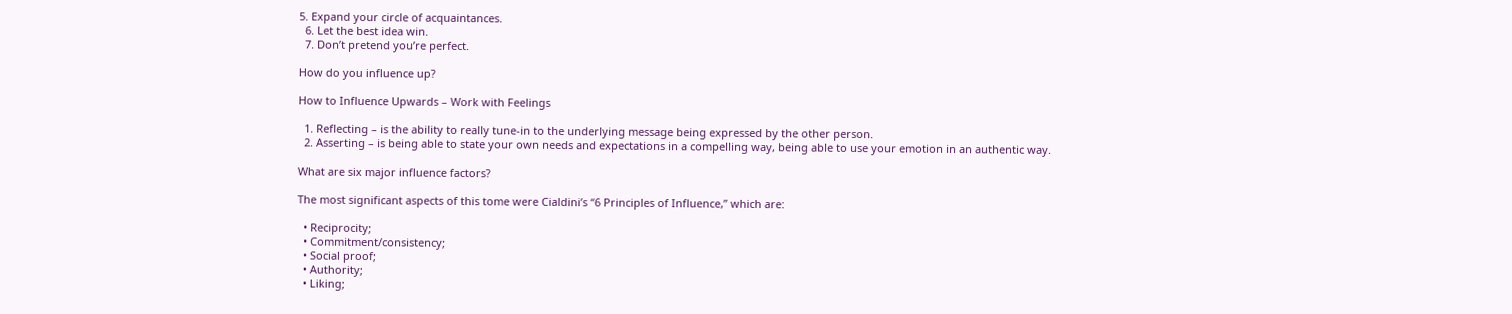5. Expand your circle of acquaintances.
  6. Let the best idea win.
  7. Don’t pretend you’re perfect.

How do you influence up?

How to Influence Upwards – Work with Feelings

  1. Reflecting – is the ability to really tune-in to the underlying message being expressed by the other person.
  2. Asserting – is being able to state your own needs and expectations in a compelling way, being able to use your emotion in an authentic way.

What are six major influence factors?

The most significant aspects of this tome were Cialdini’s “6 Principles of Influence,” which are:

  • Reciprocity;
  • Commitment/consistency;
  • Social proof;
  • Authority;
  • Liking;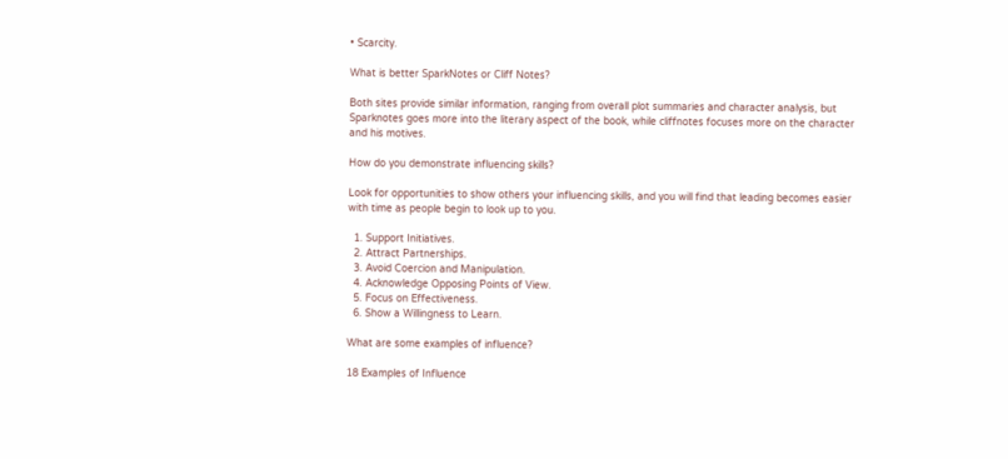• Scarcity.

What is better SparkNotes or Cliff Notes?

Both sites provide similar information, ranging from overall plot summaries and character analysis, but Sparknotes goes more into the literary aspect of the book, while cliffnotes focuses more on the character and his motives.

How do you demonstrate influencing skills?

Look for opportunities to show others your influencing skills, and you will find that leading becomes easier with time as people begin to look up to you.

  1. Support Initiatives.
  2. Attract Partnerships.
  3. Avoid Coercion and Manipulation.
  4. Acknowledge Opposing Points of View.
  5. Focus on Effectiveness.
  6. Show a Willingness to Learn.

What are some examples of influence?

18 Examples of Influence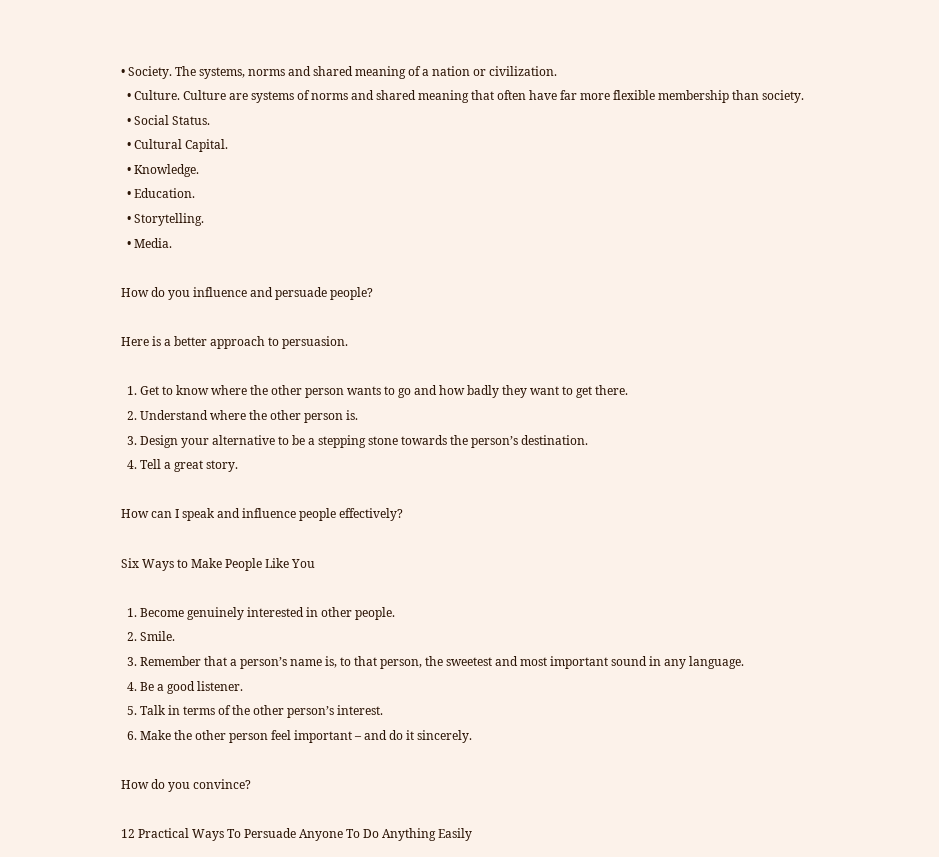• Society. The systems, norms and shared meaning of a nation or civilization.
  • Culture. Culture are systems of norms and shared meaning that often have far more flexible membership than society.
  • Social Status.
  • Cultural Capital.
  • Knowledge.
  • Education.
  • Storytelling.
  • Media.

How do you influence and persuade people?

Here is a better approach to persuasion.

  1. Get to know where the other person wants to go and how badly they want to get there.
  2. Understand where the other person is.
  3. Design your alternative to be a stepping stone towards the person’s destination.
  4. Tell a great story.

How can I speak and influence people effectively?

Six Ways to Make People Like You

  1. Become genuinely interested in other people.
  2. Smile.
  3. Remember that a person’s name is, to that person, the sweetest and most important sound in any language.
  4. Be a good listener.
  5. Talk in terms of the other person’s interest.
  6. Make the other person feel important – and do it sincerely.

How do you convince?

12 Practical Ways To Persuade Anyone To Do Anything Easily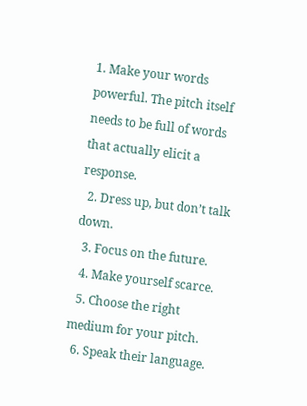1. Make your words powerful. The pitch itself needs to be full of words that actually elicit a response.
  2. Dress up, but don’t talk down.
  3. Focus on the future.
  4. Make yourself scarce.
  5. Choose the right medium for your pitch.
  6. Speak their language.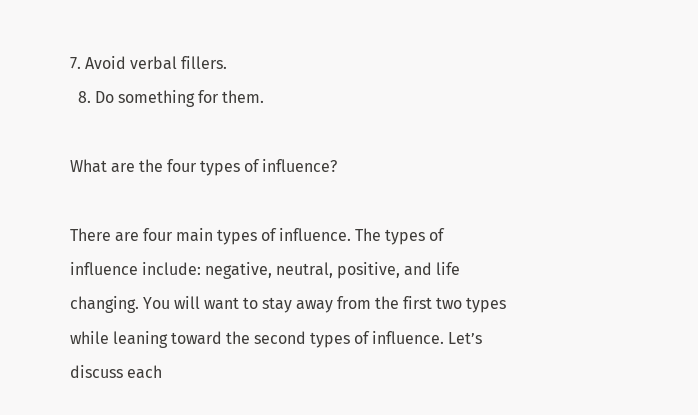7. Avoid verbal fillers.
  8. Do something for them.

What are the four types of influence?

There are four main types of influence. The types of influence include: negative, neutral, positive, and life changing. You will want to stay away from the first two types while leaning toward the second types of influence. Let’s discuss each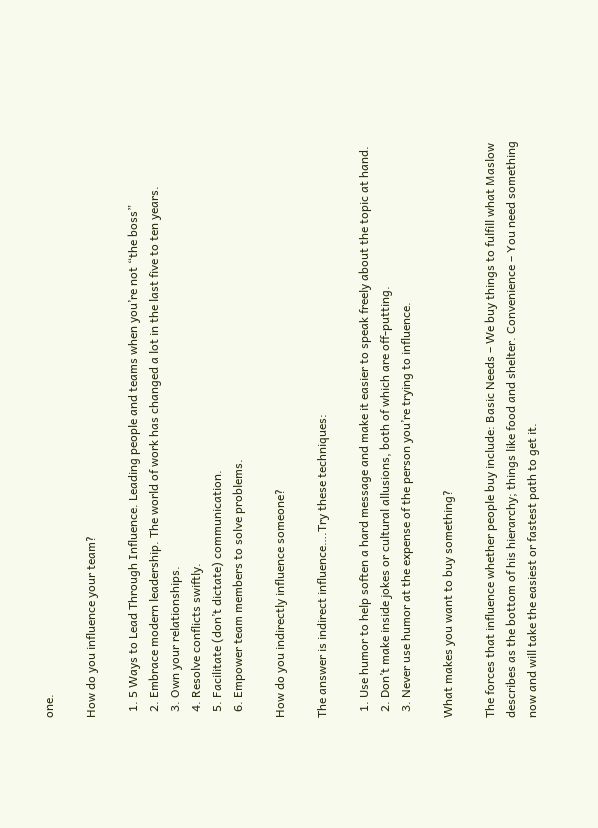one.

How do you influence your team?

  1. 5 Ways to Lead Through Influence. Leading people and teams when you’re not “the boss”
  2. Embrace modern leadership. The world of work has changed a lot in the last five to ten years.
  3. Own your relationships.
  4. Resolve conflicts swiftly.
  5. Facilitate (don’t dictate) communication.
  6. Empower team members to solve problems.

How do you indirectly influence someone?

The answer is indirect influence….Try these techniques:

  1. Use humor to help soften a hard message and make it easier to speak freely about the topic at hand.
  2. Don’t make inside jokes or cultural allusions, both of which are off-putting.
  3. Never use humor at the expense of the person you’re trying to influence.

What makes you want to buy something?

The forces that influence whether people buy include: Basic Needs – We buy things to fulfill what Maslow describes as the bottom of his hierarchy; things like food and shelter. Convenience – You need something now and will take the easiest or fastest path to get it.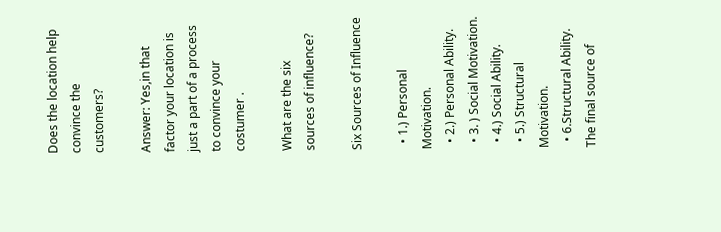Does the location help convince the customers?

Answer: Yes,in that factor your location is just a part of a process to convince your costumer .

What are the six sources of influence?

Six Sources of Influence

  • 1.) Personal Motivation.
  • 2.) Personal Ability.
  • 3. ) Social Motivation.
  • 4.) Social Ability.
  • 5.) Structural Motivation.
  • 6.Structural Ability. The final source of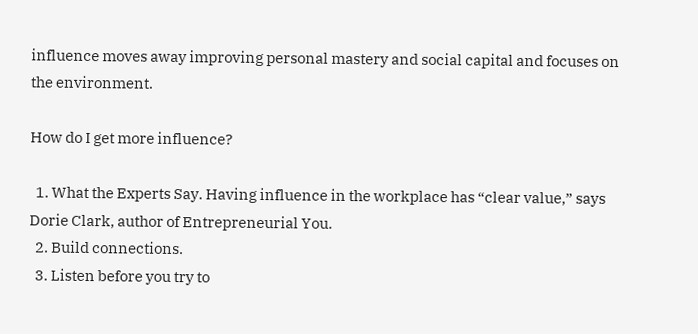influence moves away improving personal mastery and social capital and focuses on the environment.

How do I get more influence?

  1. What the Experts Say. Having influence in the workplace has “clear value,” says Dorie Clark, author of Entrepreneurial You.
  2. Build connections.
  3. Listen before you try to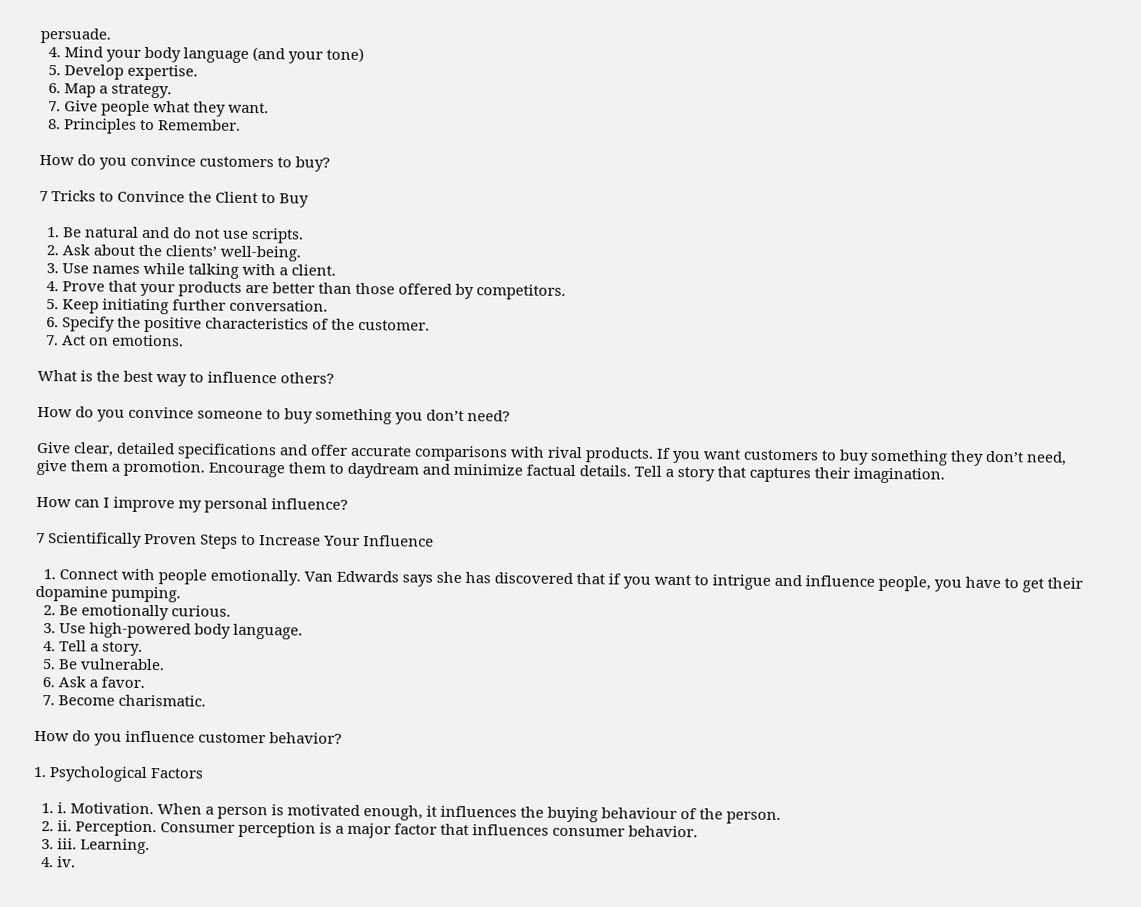persuade.
  4. Mind your body language (and your tone)
  5. Develop expertise.
  6. Map a strategy.
  7. Give people what they want.
  8. Principles to Remember.

How do you convince customers to buy?

7 Tricks to Convince the Client to Buy

  1. Be natural and do not use scripts.
  2. Ask about the clients’ well-being.
  3. Use names while talking with a client.
  4. Prove that your products are better than those offered by competitors.
  5. Keep initiating further conversation.
  6. Specify the positive characteristics of the customer.
  7. Act on emotions.

What is the best way to influence others?

How do you convince someone to buy something you don’t need?

Give clear, detailed specifications and offer accurate comparisons with rival products. If you want customers to buy something they don’t need, give them a promotion. Encourage them to daydream and minimize factual details. Tell a story that captures their imagination.

How can I improve my personal influence?

7 Scientifically Proven Steps to Increase Your Influence

  1. Connect with people emotionally. Van Edwards says she has discovered that if you want to intrigue and influence people, you have to get their dopamine pumping.
  2. Be emotionally curious.
  3. Use high-powered body language.
  4. Tell a story.
  5. Be vulnerable.
  6. Ask a favor.
  7. Become charismatic.

How do you influence customer behavior?

1. Psychological Factors

  1. i. Motivation. When a person is motivated enough, it influences the buying behaviour of the person.
  2. ii. Perception. Consumer perception is a major factor that influences consumer behavior.
  3. iii. Learning.
  4. iv.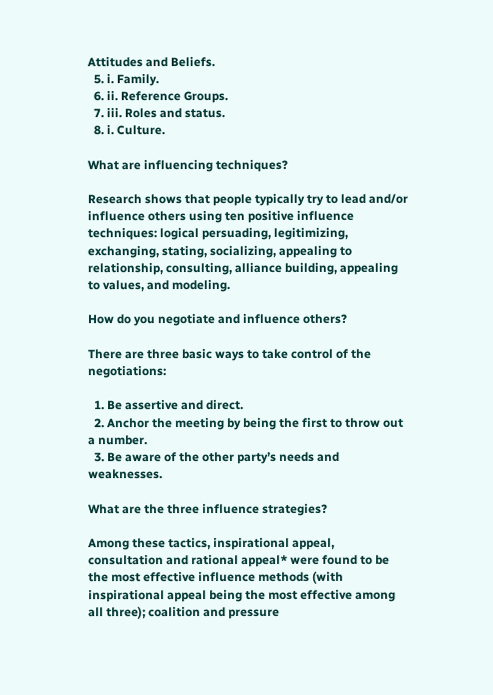Attitudes and Beliefs.
  5. i. Family.
  6. ii. Reference Groups.
  7. iii. Roles and status.
  8. i. Culture.

What are influencing techniques?

Research shows that people typically try to lead and/or influence others using ten positive influence techniques: logical persuading, legitimizing, exchanging, stating, socializing, appealing to relationship, consulting, alliance building, appealing to values, and modeling.

How do you negotiate and influence others?

There are three basic ways to take control of the negotiations:

  1. Be assertive and direct.
  2. Anchor the meeting by being the first to throw out a number.
  3. Be aware of the other party’s needs and weaknesses.

What are the three influence strategies?

Among these tactics, inspirational appeal, consultation and rational appeal* were found to be the most effective influence methods (with inspirational appeal being the most effective among all three); coalition and pressure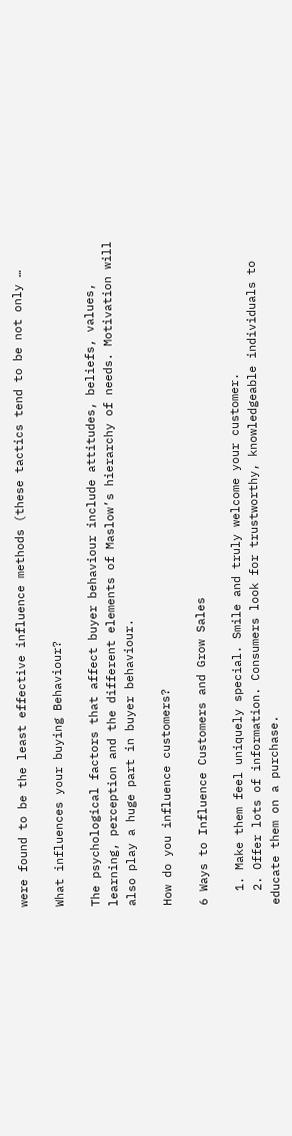were found to be the least effective influence methods (these tactics tend to be not only …

What influences your buying Behaviour?

The psychological factors that affect buyer behaviour include attitudes, beliefs, values, learning, perception and the different elements of Maslow’s hierarchy of needs. Motivation will also play a huge part in buyer behaviour.

How do you influence customers?

6 Ways to Influence Customers and Grow Sales

  1. Make them feel uniquely special. Smile and truly welcome your customer.
  2. Offer lots of information. Consumers look for trustworthy, knowledgeable individuals to educate them on a purchase.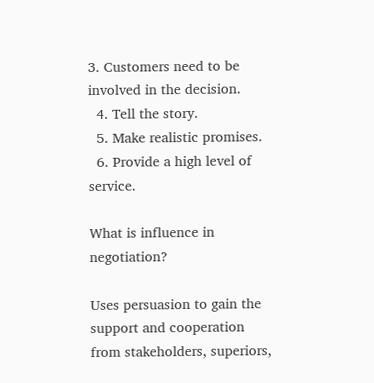3. Customers need to be involved in the decision.
  4. Tell the story.
  5. Make realistic promises.
  6. Provide a high level of service.

What is influence in negotiation?

Uses persuasion to gain the support and cooperation from stakeholders, superiors,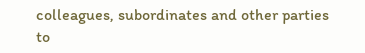colleagues, subordinates and other parties to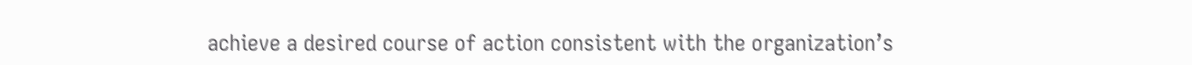achieve a desired course of action consistent with the organization’s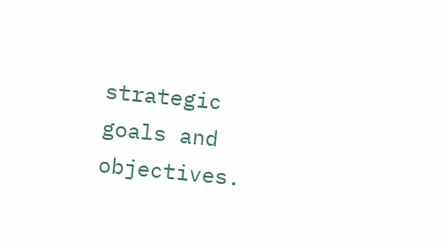strategic goals and objectives.